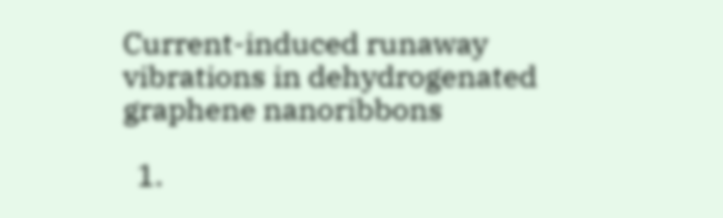Current-induced runaway vibrations in dehydrogenated graphene nanoribbons

  1.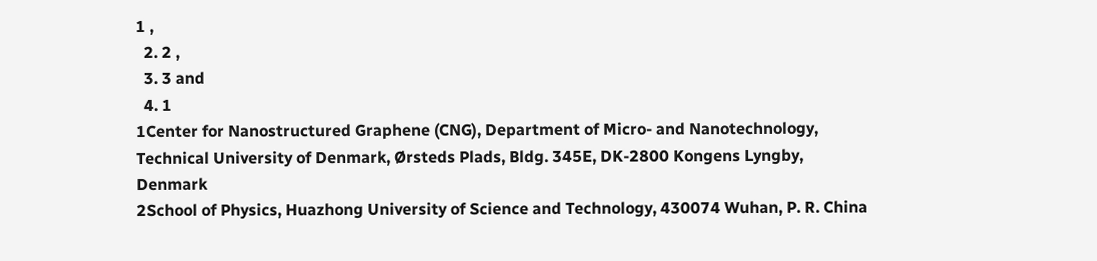1 ,
  2. 2 ,
  3. 3 and
  4. 1
1Center for Nanostructured Graphene (CNG), Department of Micro- and Nanotechnology, Technical University of Denmark, Ørsteds Plads, Bldg. 345E, DK-2800 Kongens Lyngby, Denmark
2School of Physics, Huazhong University of Science and Technology, 430074 Wuhan, P. R. China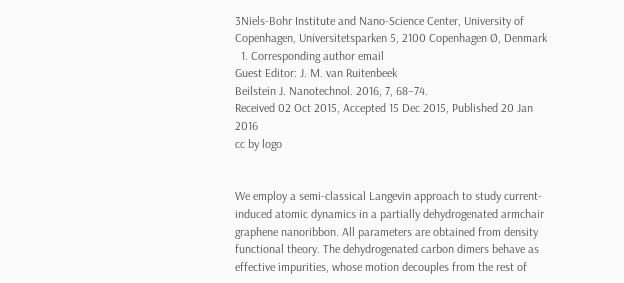3Niels-Bohr Institute and Nano-Science Center, University of Copenhagen, Universitetsparken 5, 2100 Copenhagen Ø, Denmark
  1. Corresponding author email
Guest Editor: J. M. van Ruitenbeek
Beilstein J. Nanotechnol. 2016, 7, 68–74.
Received 02 Oct 2015, Accepted 15 Dec 2015, Published 20 Jan 2016
cc by logo


We employ a semi-classical Langevin approach to study current-induced atomic dynamics in a partially dehydrogenated armchair graphene nanoribbon. All parameters are obtained from density functional theory. The dehydrogenated carbon dimers behave as effective impurities, whose motion decouples from the rest of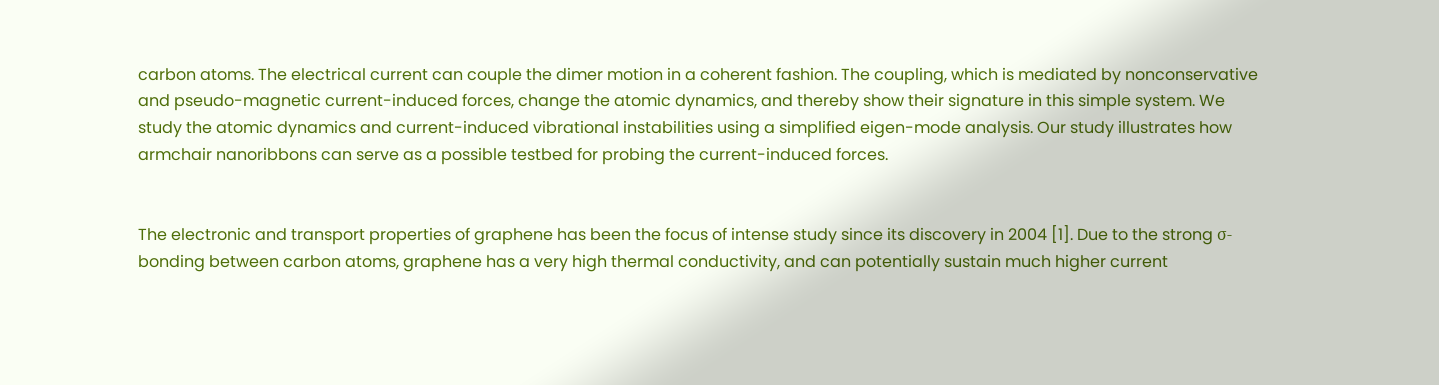carbon atoms. The electrical current can couple the dimer motion in a coherent fashion. The coupling, which is mediated by nonconservative and pseudo-magnetic current-induced forces, change the atomic dynamics, and thereby show their signature in this simple system. We study the atomic dynamics and current-induced vibrational instabilities using a simplified eigen-mode analysis. Our study illustrates how armchair nanoribbons can serve as a possible testbed for probing the current-induced forces.


The electronic and transport properties of graphene has been the focus of intense study since its discovery in 2004 [1]. Due to the strong σ-bonding between carbon atoms, graphene has a very high thermal conductivity, and can potentially sustain much higher current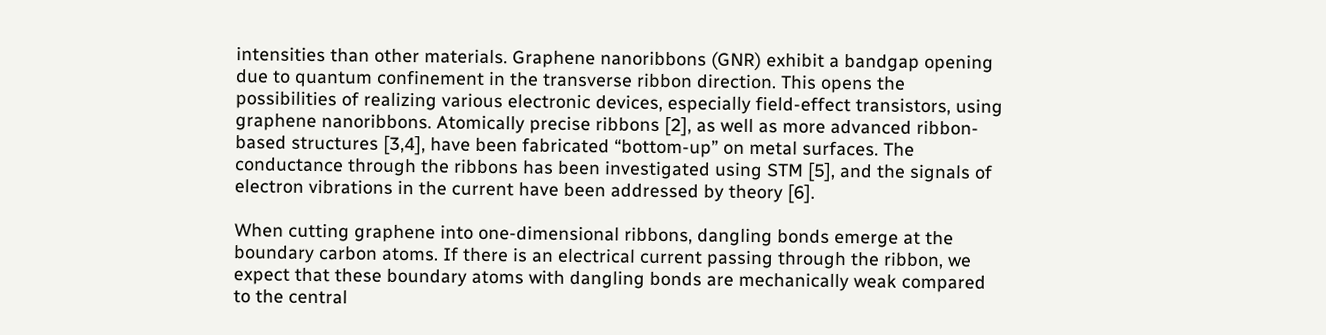intensities than other materials. Graphene nanoribbons (GNR) exhibit a bandgap opening due to quantum confinement in the transverse ribbon direction. This opens the possibilities of realizing various electronic devices, especially field-effect transistors, using graphene nanoribbons. Atomically precise ribbons [2], as well as more advanced ribbon-based structures [3,4], have been fabricated “bottom-up” on metal surfaces. The conductance through the ribbons has been investigated using STM [5], and the signals of electron vibrations in the current have been addressed by theory [6].

When cutting graphene into one-dimensional ribbons, dangling bonds emerge at the boundary carbon atoms. If there is an electrical current passing through the ribbon, we expect that these boundary atoms with dangling bonds are mechanically weak compared to the central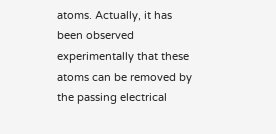atoms. Actually, it has been observed experimentally that these atoms can be removed by the passing electrical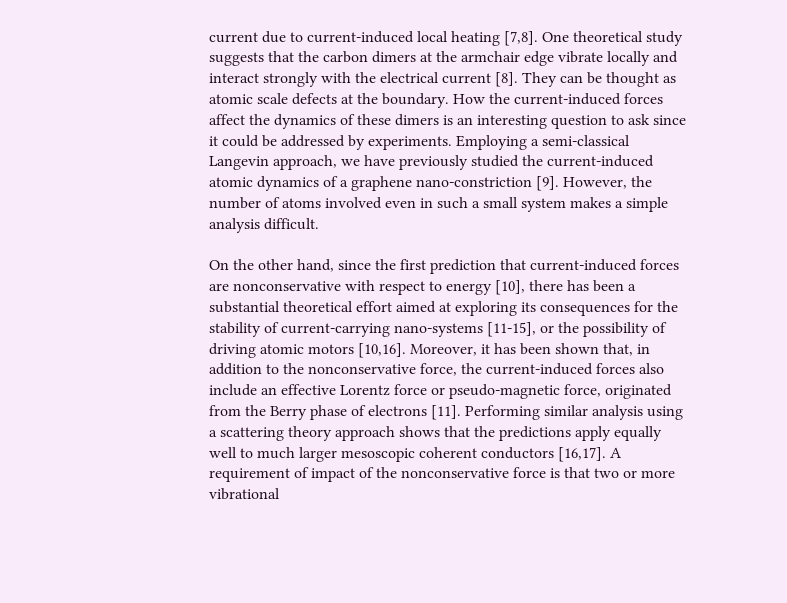current due to current-induced local heating [7,8]. One theoretical study suggests that the carbon dimers at the armchair edge vibrate locally and interact strongly with the electrical current [8]. They can be thought as atomic scale defects at the boundary. How the current-induced forces affect the dynamics of these dimers is an interesting question to ask since it could be addressed by experiments. Employing a semi-classical Langevin approach, we have previously studied the current-induced atomic dynamics of a graphene nano-constriction [9]. However, the number of atoms involved even in such a small system makes a simple analysis difficult.

On the other hand, since the first prediction that current-induced forces are nonconservative with respect to energy [10], there has been a substantial theoretical effort aimed at exploring its consequences for the stability of current-carrying nano-systems [11-15], or the possibility of driving atomic motors [10,16]. Moreover, it has been shown that, in addition to the nonconservative force, the current-induced forces also include an effective Lorentz force or pseudo-magnetic force, originated from the Berry phase of electrons [11]. Performing similar analysis using a scattering theory approach shows that the predictions apply equally well to much larger mesoscopic coherent conductors [16,17]. A requirement of impact of the nonconservative force is that two or more vibrational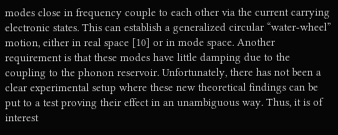modes close in frequency couple to each other via the current carrying electronic states. This can establish a generalized circular “water-wheel” motion, either in real space [10] or in mode space. Another requirement is that these modes have little damping due to the coupling to the phonon reservoir. Unfortunately, there has not been a clear experimental setup where these new theoretical findings can be put to a test proving their effect in an unambiguous way. Thus, it is of interest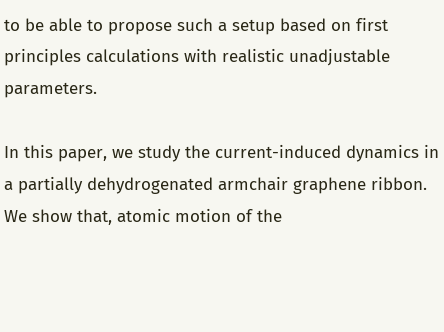to be able to propose such a setup based on first principles calculations with realistic unadjustable parameters.

In this paper, we study the current-induced dynamics in a partially dehydrogenated armchair graphene ribbon. We show that, atomic motion of the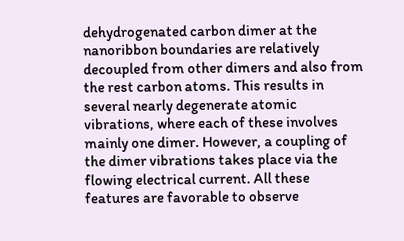dehydrogenated carbon dimer at the nanoribbon boundaries are relatively decoupled from other dimers and also from the rest carbon atoms. This results in several nearly degenerate atomic vibrations, where each of these involves mainly one dimer. However, a coupling of the dimer vibrations takes place via the flowing electrical current. All these features are favorable to observe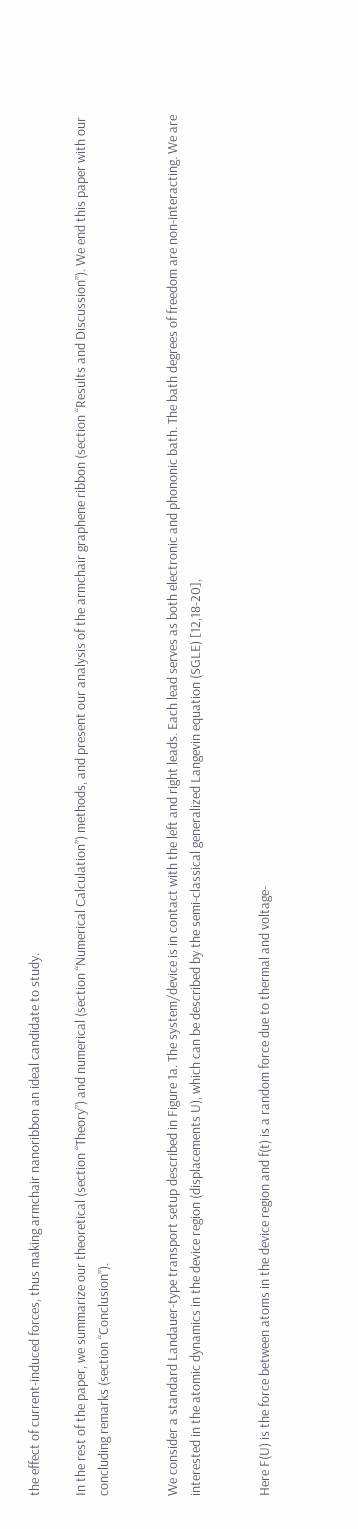the effect of current-induced forces, thus making armchair nanoribbon an ideal candidate to study.

In the rest of the paper, we summarize our theoretical (section “Theory”) and numerical (section “Numerical Calculation”) methods, and present our analysis of the armchair graphene ribbon (section “Results and Discussion”). We end this paper with our concluding remarks (section “Conclusion”).


We consider a standard Landauer-type transport setup described in Figure 1a. The system/device is in contact with the left and right leads. Each lead serves as both electronic and phononic bath. The bath degrees of freedom are non-interacting. We are interested in the atomic dynamics in the device region (displacements U), which can be described by the semi-classical generalized Langevin equation (SGLE) [12,18-20],


Here F(U) is the force between atoms in the device region and f(t) is a random force due to thermal and voltage-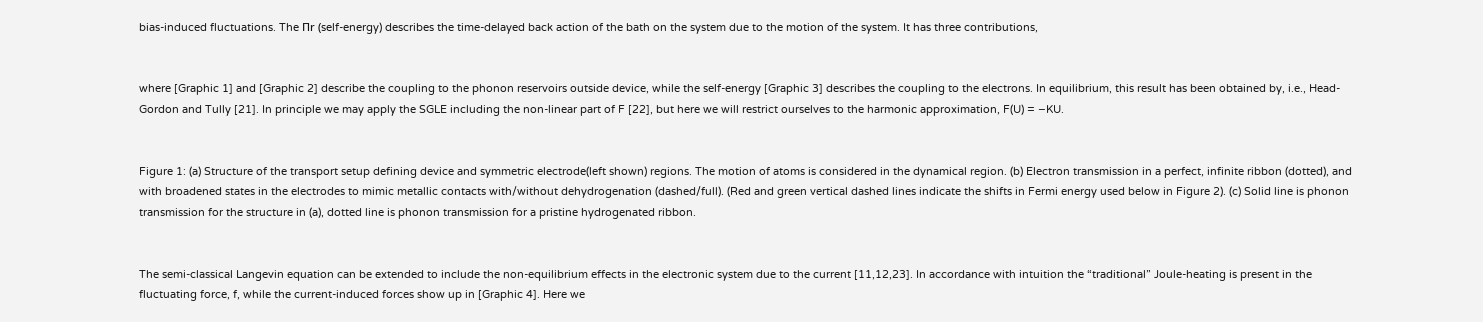bias-induced fluctuations. The Πr (self-energy) describes the time-delayed back action of the bath on the system due to the motion of the system. It has three contributions,


where [Graphic 1] and [Graphic 2] describe the coupling to the phonon reservoirs outside device, while the self-energy [Graphic 3] describes the coupling to the electrons. In equilibrium, this result has been obtained by, i.e., Head-Gordon and Tully [21]. In principle we may apply the SGLE including the non-linear part of F [22], but here we will restrict ourselves to the harmonic approximation, F(U) = −KU.


Figure 1: (a) Structure of the transport setup defining device and symmetric electrode(left shown) regions. The motion of atoms is considered in the dynamical region. (b) Electron transmission in a perfect, infinite ribbon (dotted), and with broadened states in the electrodes to mimic metallic contacts with/without dehydrogenation (dashed/full). (Red and green vertical dashed lines indicate the shifts in Fermi energy used below in Figure 2). (c) Solid line is phonon transmission for the structure in (a), dotted line is phonon transmission for a pristine hydrogenated ribbon.


The semi-classical Langevin equation can be extended to include the non-equilibrium effects in the electronic system due to the current [11,12,23]. In accordance with intuition the “traditional” Joule-heating is present in the fluctuating force, f, while the current-induced forces show up in [Graphic 4]. Here we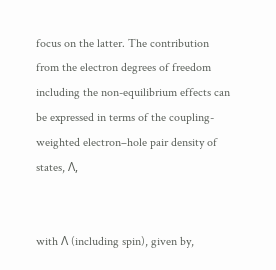focus on the latter. The contribution from the electron degrees of freedom including the non-equilibrium effects can be expressed in terms of the coupling-weighted electron–hole pair density of states, Λ,


with Λ (including spin), given by,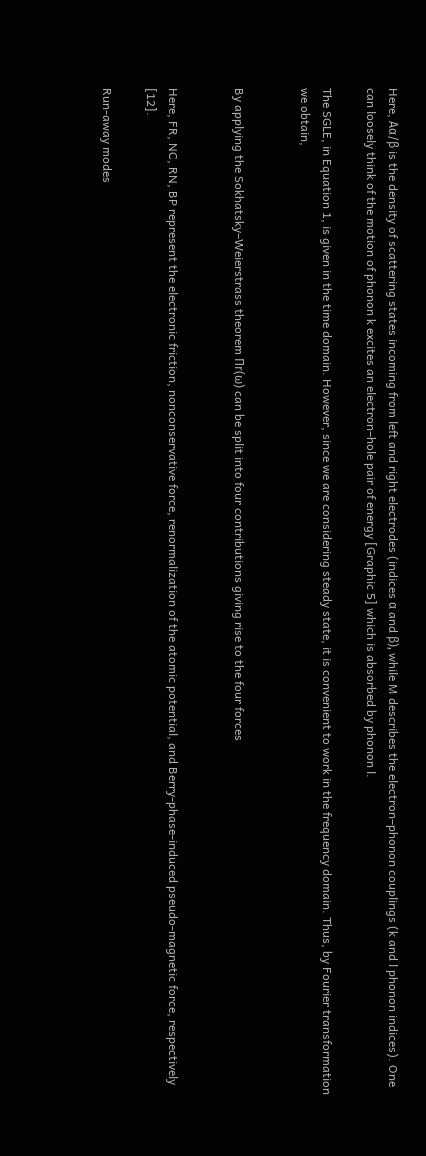Here, Aα/β is the density of scattering states incoming from left and right electrodes (indices α and β), while M describes the electron–phonon couplings (k and l phonon indices). One can loosely think of the motion of phonon k excites an electron–hole pair of energy [Graphic 5] which is absorbed by phonon l.

The SGLE, in Equation 1, is given in the time domain. However, since we are considering steady state, it is convenient to work in the frequency domain. Thus, by Fourier transformation we obtain,


By applying the Sokhatsky–Weierstrass theorem Πr(ω) can be split into four contributions giving rise to the four forces


Here, FR, NC, RN, BP represent the electronic friction, nonconservative force, renormalization of the atomic potential, and Berry-phase-induced pseudo-magnetic force, respectively [12].

Run-away modes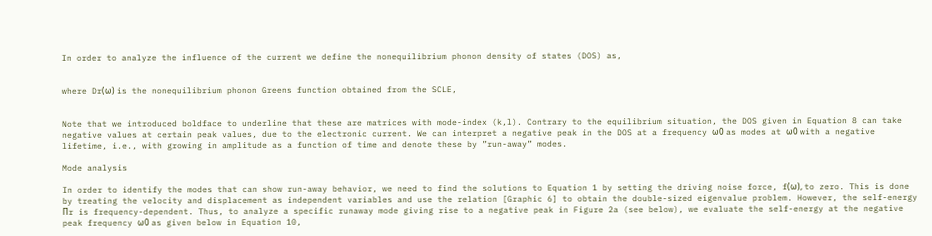In order to analyze the influence of the current we define the nonequilibrium phonon density of states (DOS) as,


where Dr(ω) is the nonequilibrium phonon Greens function obtained from the SCLE,


Note that we introduced boldface to underline that these are matrices with mode-index (k,l). Contrary to the equilibrium situation, the DOS given in Equation 8 can take negative values at certain peak values, due to the electronic current. We can interpret a negative peak in the DOS at a frequency ω0 as modes at ω0 with a negative lifetime, i.e., with growing in amplitude as a function of time and denote these by ”run-away” modes.

Mode analysis

In order to identify the modes that can show run-away behavior, we need to find the solutions to Equation 1 by setting the driving noise force, f(ω), to zero. This is done by treating the velocity and displacement as independent variables and use the relation [Graphic 6] to obtain the double-sized eigenvalue problem. However, the self-energy Πr is frequency-dependent. Thus, to analyze a specific runaway mode giving rise to a negative peak in Figure 2a (see below), we evaluate the self-energy at the negative peak frequency ω0 as given below in Equation 10,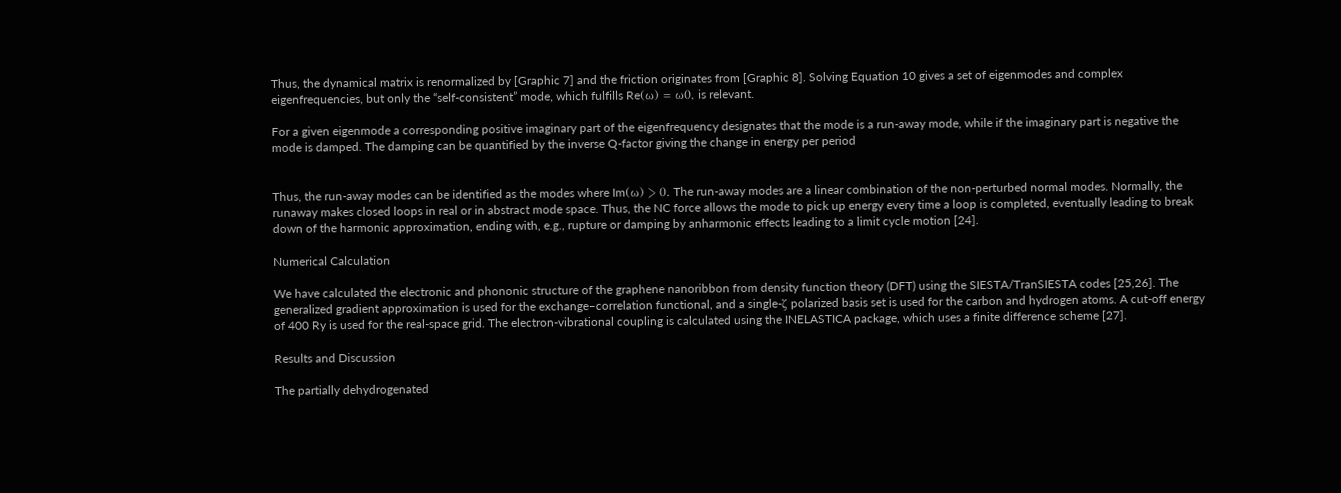Thus, the dynamical matrix is renormalized by [Graphic 7] and the friction originates from [Graphic 8]. Solving Equation 10 gives a set of eigenmodes and complex eigenfrequencies, but only the “self-consistent” mode, which fulfills Re(ω) = ω0, is relevant.

For a given eigenmode a corresponding positive imaginary part of the eigenfrequency designates that the mode is a run-away mode, while if the imaginary part is negative the mode is damped. The damping can be quantified by the inverse Q-factor giving the change in energy per period


Thus, the run-away modes can be identified as the modes where Im(ω) > 0. The run-away modes are a linear combination of the non-perturbed normal modes. Normally, the runaway makes closed loops in real or in abstract mode space. Thus, the NC force allows the mode to pick up energy every time a loop is completed, eventually leading to break down of the harmonic approximation, ending with, e.g., rupture or damping by anharmonic effects leading to a limit cycle motion [24].

Numerical Calculation

We have calculated the electronic and phononic structure of the graphene nanoribbon from density function theory (DFT) using the SIESTA/TranSIESTA codes [25,26]. The generalized gradient approximation is used for the exchange–correlation functional, and a single-ζ polarized basis set is used for the carbon and hydrogen atoms. A cut-off energy of 400 Ry is used for the real-space grid. The electron-vibrational coupling is calculated using the INELASTICA package, which uses a finite difference scheme [27].

Results and Discussion

The partially dehydrogenated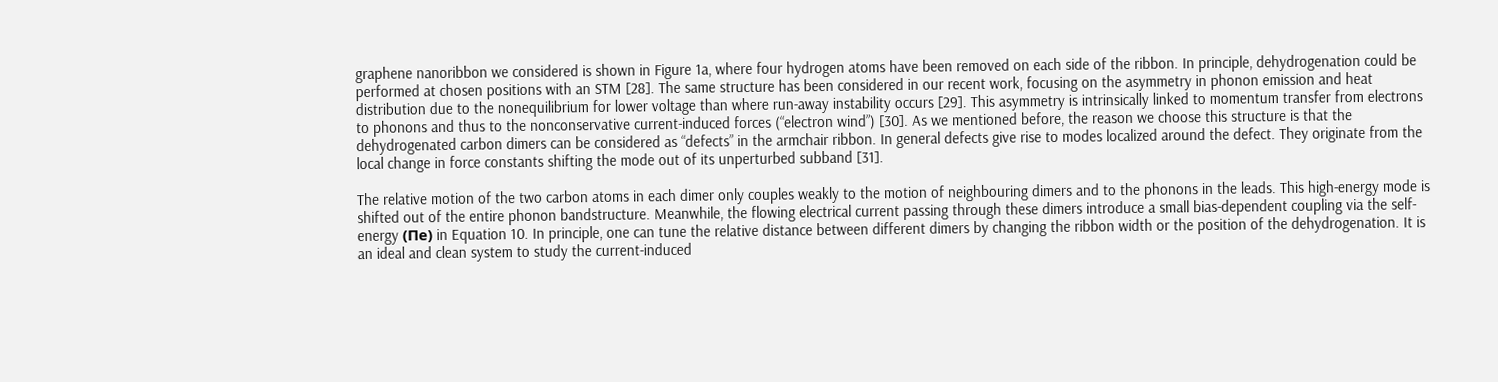graphene nanoribbon we considered is shown in Figure 1a, where four hydrogen atoms have been removed on each side of the ribbon. In principle, dehydrogenation could be performed at chosen positions with an STM [28]. The same structure has been considered in our recent work, focusing on the asymmetry in phonon emission and heat distribution due to the nonequilibrium for lower voltage than where run-away instability occurs [29]. This asymmetry is intrinsically linked to momentum transfer from electrons to phonons and thus to the nonconservative current-induced forces (“electron wind”) [30]. As we mentioned before, the reason we choose this structure is that the dehydrogenated carbon dimers can be considered as “defects” in the armchair ribbon. In general defects give rise to modes localized around the defect. They originate from the local change in force constants shifting the mode out of its unperturbed subband [31].

The relative motion of the two carbon atoms in each dimer only couples weakly to the motion of neighbouring dimers and to the phonons in the leads. This high-energy mode is shifted out of the entire phonon bandstructure. Meanwhile, the flowing electrical current passing through these dimers introduce a small bias-dependent coupling via the self-energy (Πe) in Equation 10. In principle, one can tune the relative distance between different dimers by changing the ribbon width or the position of the dehydrogenation. It is an ideal and clean system to study the current-induced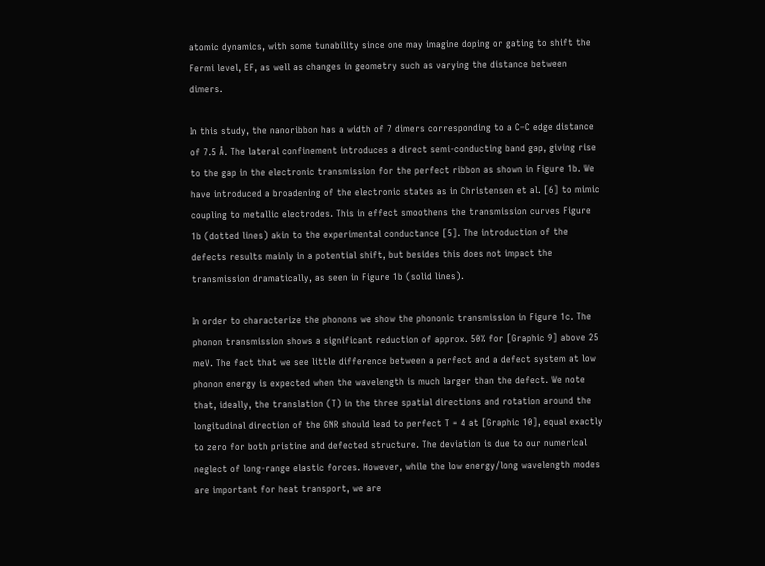atomic dynamics, with some tunability since one may imagine doping or gating to shift the Fermi level, EF, as well as changes in geometry such as varying the distance between dimers.

In this study, the nanoribbon has a width of 7 dimers corresponding to a C–C edge distance of 7.5 Å. The lateral confinement introduces a direct semi-conducting band gap, giving rise to the gap in the electronic transmission for the perfect ribbon as shown in Figure 1b. We have introduced a broadening of the electronic states as in Christensen et al. [6] to mimic coupling to metallic electrodes. This in effect smoothens the transmission curves Figure 1b (dotted lines) akin to the experimental conductance [5]. The introduction of the defects results mainly in a potential shift, but besides this does not impact the transmission dramatically, as seen in Figure 1b (solid lines).

In order to characterize the phonons we show the phononic transmission in Figure 1c. The phonon transmission shows a significant reduction of approx. 50% for [Graphic 9] above 25 meV. The fact that we see little difference between a perfect and a defect system at low phonon energy is expected when the wavelength is much larger than the defect. We note that, ideally, the translation (T) in the three spatial directions and rotation around the longitudinal direction of the GNR should lead to perfect T = 4 at [Graphic 10], equal exactly to zero for both pristine and defected structure. The deviation is due to our numerical neglect of long-range elastic forces. However, while the low energy/long wavelength modes are important for heat transport, we are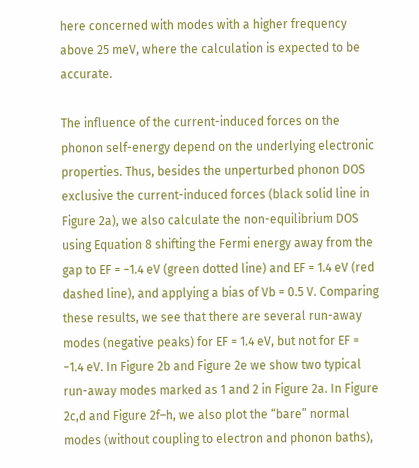here concerned with modes with a higher frequency above 25 meV, where the calculation is expected to be accurate.

The influence of the current-induced forces on the phonon self-energy depend on the underlying electronic properties. Thus, besides the unperturbed phonon DOS exclusive the current-induced forces (black solid line in Figure 2a), we also calculate the non-equilibrium DOS using Equation 8 shifting the Fermi energy away from the gap to EF = −1.4 eV (green dotted line) and EF = 1.4 eV (red dashed line), and applying a bias of Vb = 0.5 V. Comparing these results, we see that there are several run-away modes (negative peaks) for EF = 1.4 eV, but not for EF = −1.4 eV. In Figure 2b and Figure 2e we show two typical run-away modes marked as 1 and 2 in Figure 2a. In Figure 2c,d and Figure 2f–h, we also plot the “bare” normal modes (without coupling to electron and phonon baths),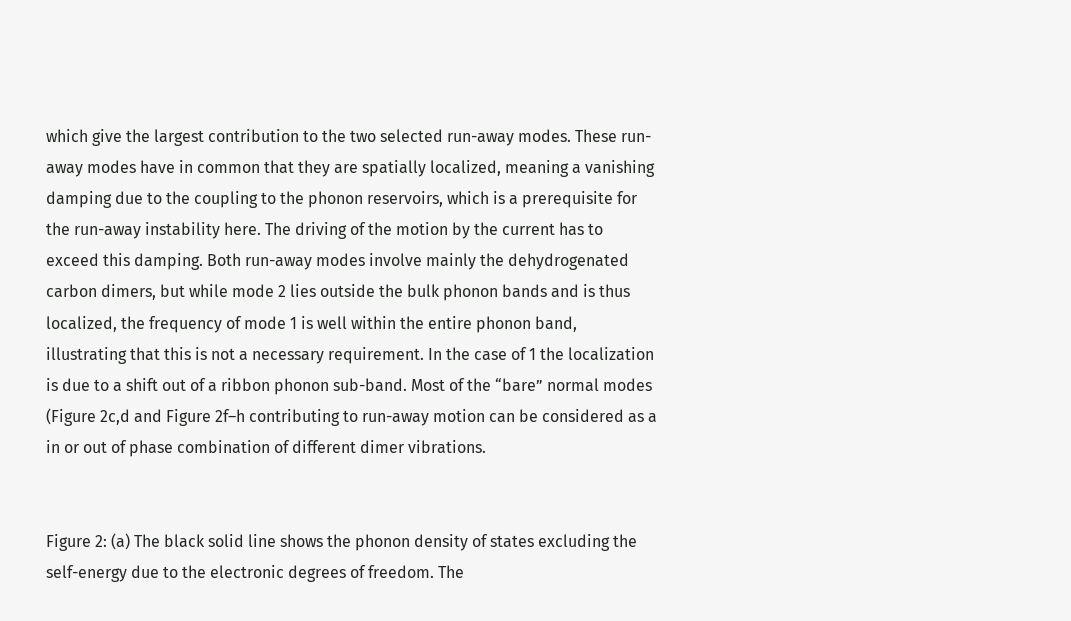which give the largest contribution to the two selected run-away modes. These run-away modes have in common that they are spatially localized, meaning a vanishing damping due to the coupling to the phonon reservoirs, which is a prerequisite for the run-away instability here. The driving of the motion by the current has to exceed this damping. Both run-away modes involve mainly the dehydrogenated carbon dimers, but while mode 2 lies outside the bulk phonon bands and is thus localized, the frequency of mode 1 is well within the entire phonon band, illustrating that this is not a necessary requirement. In the case of 1 the localization is due to a shift out of a ribbon phonon sub-band. Most of the “bare” normal modes (Figure 2c,d and Figure 2f–h contributing to run-away motion can be considered as a in or out of phase combination of different dimer vibrations.


Figure 2: (a) The black solid line shows the phonon density of states excluding the self-energy due to the electronic degrees of freedom. The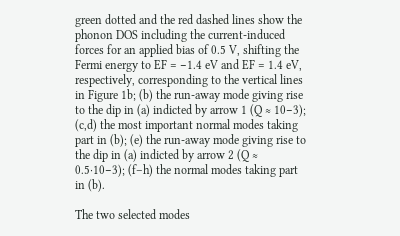green dotted and the red dashed lines show the phonon DOS including the current-induced forces for an applied bias of 0.5 V, shifting the Fermi energy to EF = −1.4 eV and EF = 1.4 eV, respectively, corresponding to the vertical lines in Figure 1b; (b) the run-away mode giving rise to the dip in (a) indicted by arrow 1 (Q ≈ 10−3); (c,d) the most important normal modes taking part in (b); (e) the run-away mode giving rise to the dip in (a) indicted by arrow 2 (Q ≈ 0.5·10−3); (f–h) the normal modes taking part in (b).

The two selected modes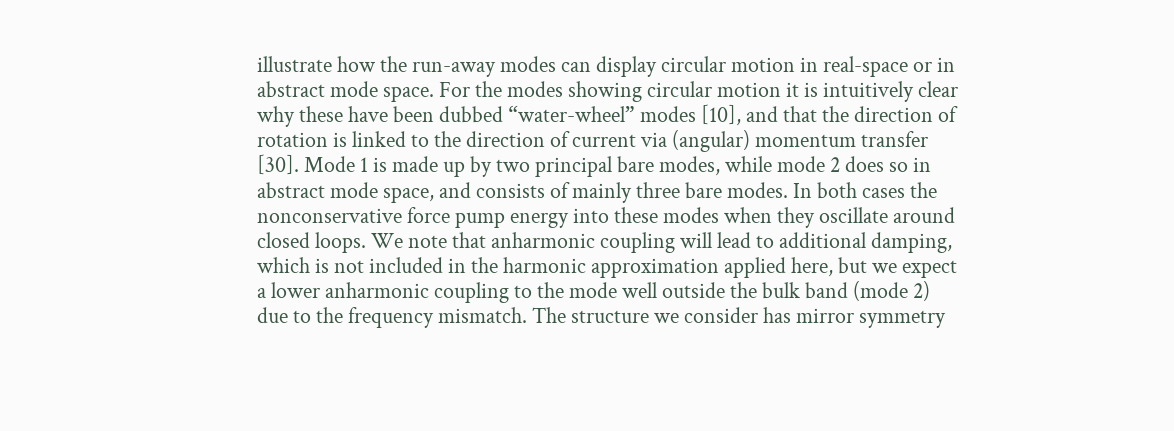illustrate how the run-away modes can display circular motion in real-space or in abstract mode space. For the modes showing circular motion it is intuitively clear why these have been dubbed “water-wheel” modes [10], and that the direction of rotation is linked to the direction of current via (angular) momentum transfer [30]. Mode 1 is made up by two principal bare modes, while mode 2 does so in abstract mode space, and consists of mainly three bare modes. In both cases the nonconservative force pump energy into these modes when they oscillate around closed loops. We note that anharmonic coupling will lead to additional damping, which is not included in the harmonic approximation applied here, but we expect a lower anharmonic coupling to the mode well outside the bulk band (mode 2) due to the frequency mismatch. The structure we consider has mirror symmetry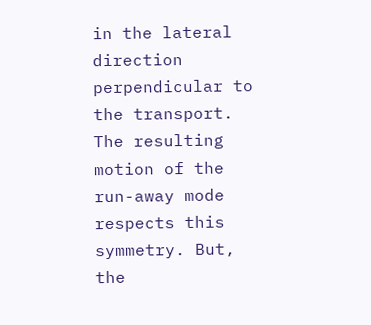in the lateral direction perpendicular to the transport. The resulting motion of the run-away mode respects this symmetry. But, the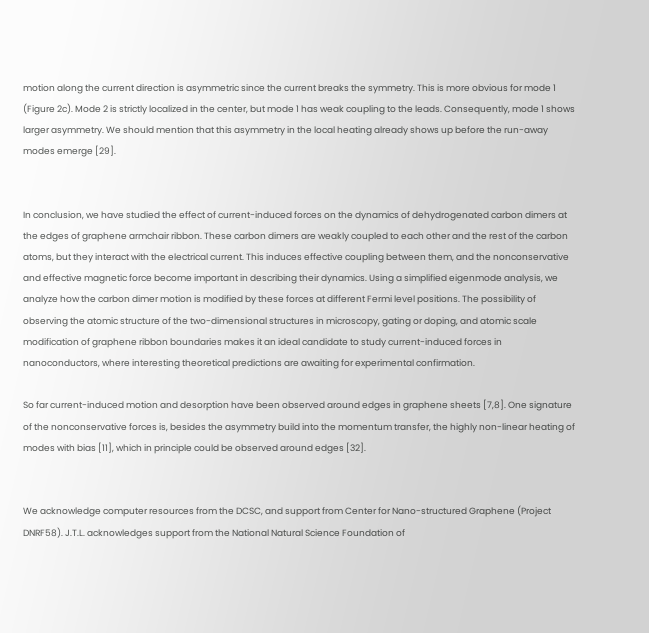motion along the current direction is asymmetric since the current breaks the symmetry. This is more obvious for mode 1 (Figure 2c). Mode 2 is strictly localized in the center, but mode 1 has weak coupling to the leads. Consequently, mode 1 shows larger asymmetry. We should mention that this asymmetry in the local heating already shows up before the run-away modes emerge [29].


In conclusion, we have studied the effect of current-induced forces on the dynamics of dehydrogenated carbon dimers at the edges of graphene armchair ribbon. These carbon dimers are weakly coupled to each other and the rest of the carbon atoms, but they interact with the electrical current. This induces effective coupling between them, and the nonconservative and effective magnetic force become important in describing their dynamics. Using a simplified eigenmode analysis, we analyze how the carbon dimer motion is modified by these forces at different Fermi level positions. The possibility of observing the atomic structure of the two-dimensional structures in microscopy, gating or doping, and atomic scale modification of graphene ribbon boundaries makes it an ideal candidate to study current-induced forces in nanoconductors, where interesting theoretical predictions are awaiting for experimental confirmation.

So far current-induced motion and desorption have been observed around edges in graphene sheets [7,8]. One signature of the nonconservative forces is, besides the asymmetry build into the momentum transfer, the highly non-linear heating of modes with bias [11], which in principle could be observed around edges [32].


We acknowledge computer resources from the DCSC, and support from Center for Nano-structured Graphene (Project DNRF58). J.T.L. acknowledges support from the National Natural Science Foundation of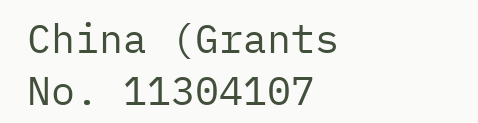China (Grants No. 11304107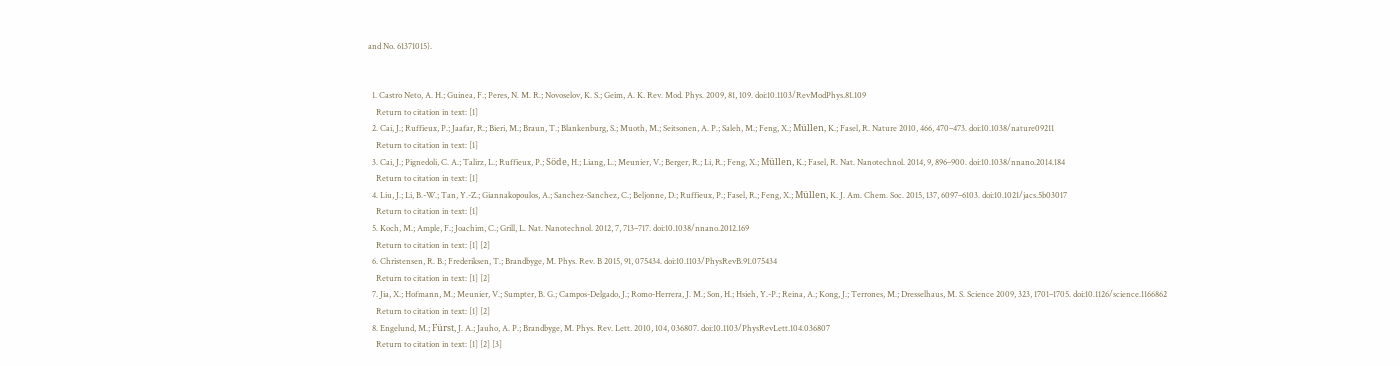and No. 61371015).


  1. Castro Neto, A. H.; Guinea, F.; Peres, N. M. R.; Novoselov, K. S.; Geim, A. K. Rev. Mod. Phys. 2009, 81, 109. doi:10.1103/RevModPhys.81.109
    Return to citation in text: [1]
  2. Cai, J.; Ruffieux, P.; Jaafar, R.; Bieri, M.; Braun, T.; Blankenburg, S.; Muoth, M.; Seitsonen, A. P.; Saleh, M.; Feng, X.; Müllen, K.; Fasel, R. Nature 2010, 466, 470–473. doi:10.1038/nature09211
    Return to citation in text: [1]
  3. Cai, J.; Pignedoli, C. A.; Talirz, L.; Ruffieux, P.; Söde, H.; Liang, L.; Meunier, V.; Berger, R.; Li, R.; Feng, X.; Müllen, K.; Fasel, R. Nat. Nanotechnol. 2014, 9, 896–900. doi:10.1038/nnano.2014.184
    Return to citation in text: [1]
  4. Liu, J.; Li, B.-W.; Tan, Y.-Z.; Giannakopoulos, A.; Sanchez-Sanchez, C.; Beljonne, D.; Ruffieux, P.; Fasel, R.; Feng, X.; Müllen, K. J. Am. Chem. Soc. 2015, 137, 6097–6103. doi:10.1021/jacs.5b03017
    Return to citation in text: [1]
  5. Koch, M.; Ample, F.; Joachim, C.; Grill, L. Nat. Nanotechnol. 2012, 7, 713–717. doi:10.1038/nnano.2012.169
    Return to citation in text: [1] [2]
  6. Christensen, R. B.; Frederiksen, T.; Brandbyge, M. Phys. Rev. B 2015, 91, 075434. doi:10.1103/PhysRevB.91.075434
    Return to citation in text: [1] [2]
  7. Jia, X.; Hofmann, M.; Meunier, V.; Sumpter, B. G.; Campos-Delgado, J.; Romo-Herrera, J. M.; Son, H.; Hsieh, Y.-P.; Reina, A.; Kong, J.; Terrones, M.; Dresselhaus, M. S. Science 2009, 323, 1701–1705. doi:10.1126/science.1166862
    Return to citation in text: [1] [2]
  8. Engelund, M.; Fürst, J. A.; Jauho, A. P.; Brandbyge, M. Phys. Rev. Lett. 2010, 104, 036807. doi:10.1103/PhysRevLett.104.036807
    Return to citation in text: [1] [2] [3]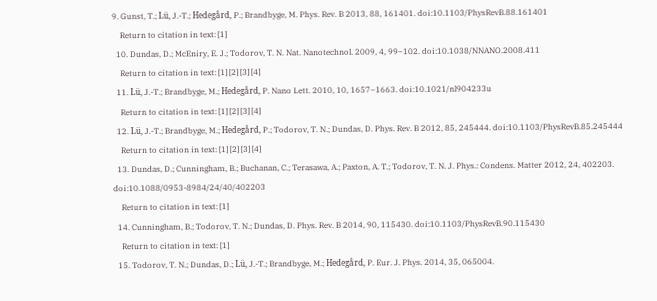9. Gunst, T.; Lü, J.-T.; Hedegård, P.; Brandbyge, M. Phys. Rev. B 2013, 88, 161401. doi:10.1103/PhysRevB.88.161401
    Return to citation in text: [1]
  10. Dundas, D.; McEniry, E. J.; Todorov, T. N. Nat. Nanotechnol. 2009, 4, 99–102. doi:10.1038/NNANO.2008.411
    Return to citation in text: [1] [2] [3] [4]
  11. Lü, J.-T.; Brandbyge, M.; Hedegård, P. Nano Lett. 2010, 10, 1657–1663. doi:10.1021/nl904233u
    Return to citation in text: [1] [2] [3] [4]
  12. Lü, J.-T.; Brandbyge, M.; Hedegård, P.; Todorov, T. N.; Dundas, D. Phys. Rev. B 2012, 85, 245444. doi:10.1103/PhysRevB.85.245444
    Return to citation in text: [1] [2] [3] [4]
  13. Dundas, D.; Cunningham, B.; Buchanan, C.; Terasawa, A.; Paxton, A. T.; Todorov, T. N. J. Phys.: Condens. Matter 2012, 24, 402203. doi:10.1088/0953-8984/24/40/402203
    Return to citation in text: [1]
  14. Cunningham, B.; Todorov, T. N.; Dundas, D. Phys. Rev. B 2014, 90, 115430. doi:10.1103/PhysRevB.90.115430
    Return to citation in text: [1]
  15. Todorov, T. N.; Dundas, D.; Lü, J.-T.; Brandbyge, M.; Hedegård, P. Eur. J. Phys. 2014, 35, 065004.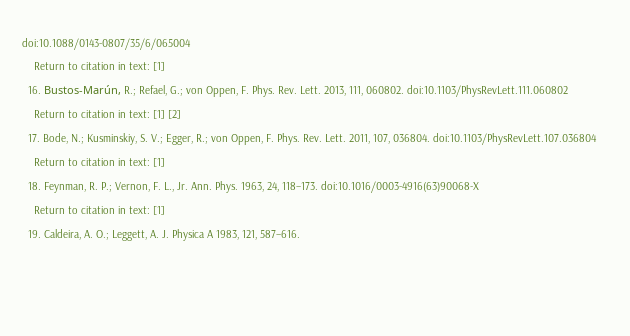doi:10.1088/0143-0807/35/6/065004
    Return to citation in text: [1]
  16. Bustos-Marún, R.; Refael, G.; von Oppen, F. Phys. Rev. Lett. 2013, 111, 060802. doi:10.1103/PhysRevLett.111.060802
    Return to citation in text: [1] [2]
  17. Bode, N.; Kusminskiy, S. V.; Egger, R.; von Oppen, F. Phys. Rev. Lett. 2011, 107, 036804. doi:10.1103/PhysRevLett.107.036804
    Return to citation in text: [1]
  18. Feynman, R. P.; Vernon, F. L., Jr. Ann. Phys. 1963, 24, 118–173. doi:10.1016/0003-4916(63)90068-X
    Return to citation in text: [1]
  19. Caldeira, A. O.; Leggett, A. J. Physica A 1983, 121, 587–616.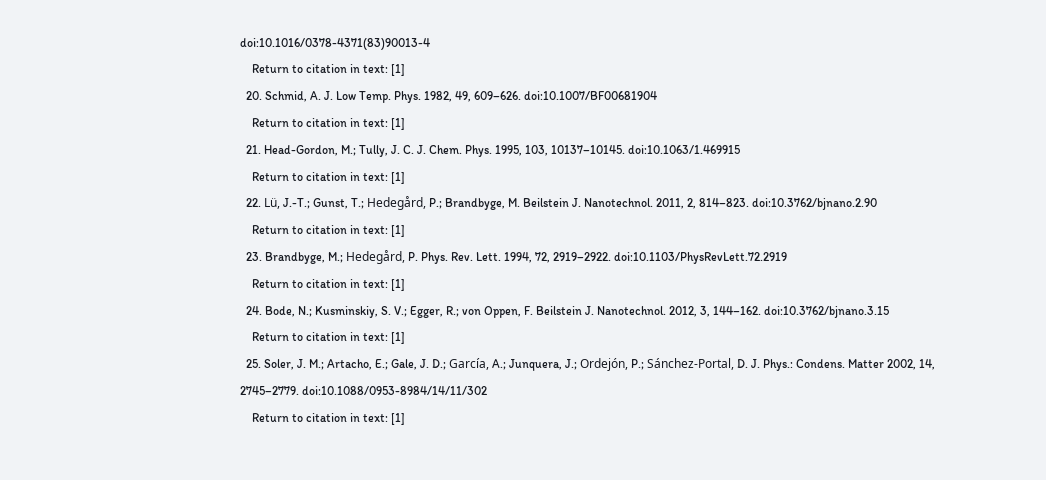doi:10.1016/0378-4371(83)90013-4
    Return to citation in text: [1]
  20. Schmid, A. J. Low Temp. Phys. 1982, 49, 609–626. doi:10.1007/BF00681904
    Return to citation in text: [1]
  21. Head-Gordon, M.; Tully, J. C. J. Chem. Phys. 1995, 103, 10137–10145. doi:10.1063/1.469915
    Return to citation in text: [1]
  22. Lü, J.-T.; Gunst, T.; Hedegård, P.; Brandbyge, M. Beilstein J. Nanotechnol. 2011, 2, 814–823. doi:10.3762/bjnano.2.90
    Return to citation in text: [1]
  23. Brandbyge, M.; Hedegård, P. Phys. Rev. Lett. 1994, 72, 2919–2922. doi:10.1103/PhysRevLett.72.2919
    Return to citation in text: [1]
  24. Bode, N.; Kusminskiy, S. V.; Egger, R.; von Oppen, F. Beilstein J. Nanotechnol. 2012, 3, 144–162. doi:10.3762/bjnano.3.15
    Return to citation in text: [1]
  25. Soler, J. M.; Artacho, E.; Gale, J. D.; García, A.; Junquera, J.; Ordejón, P.; Sánchez-Portal, D. J. Phys.: Condens. Matter 2002, 14, 2745–2779. doi:10.1088/0953-8984/14/11/302
    Return to citation in text: [1]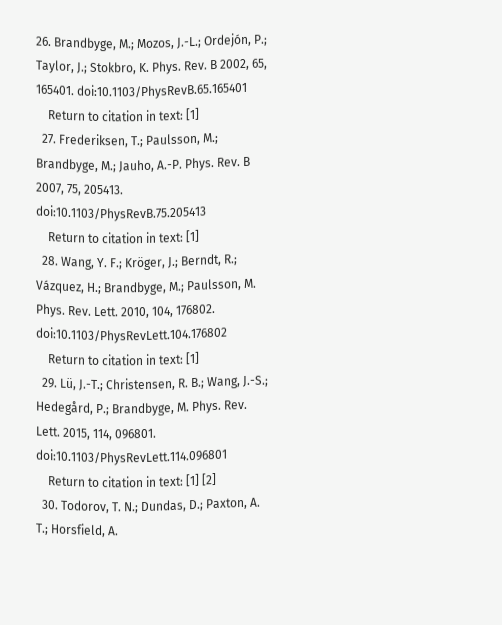26. Brandbyge, M.; Mozos, J.-L.; Ordejón, P.; Taylor, J.; Stokbro, K. Phys. Rev. B 2002, 65, 165401. doi:10.1103/PhysRevB.65.165401
    Return to citation in text: [1]
  27. Frederiksen, T.; Paulsson, M.; Brandbyge, M.; Jauho, A.-P. Phys. Rev. B 2007, 75, 205413. doi:10.1103/PhysRevB.75.205413
    Return to citation in text: [1]
  28. Wang, Y. F.; Kröger, J.; Berndt, R.; Vázquez, H.; Brandbyge, M.; Paulsson, M. Phys. Rev. Lett. 2010, 104, 176802. doi:10.1103/PhysRevLett.104.176802
    Return to citation in text: [1]
  29. Lü, J.-T.; Christensen, R. B.; Wang, J.-S.; Hedegård, P.; Brandbyge, M. Phys. Rev. Lett. 2015, 114, 096801. doi:10.1103/PhysRevLett.114.096801
    Return to citation in text: [1] [2]
  30. Todorov, T. N.; Dundas, D.; Paxton, A. T.; Horsfield, A.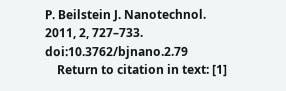P. Beilstein J. Nanotechnol. 2011, 2, 727–733. doi:10.3762/bjnano.2.79
    Return to citation in text: [1]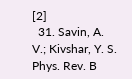[2]
  31. Savin, A. V.; Kivshar, Y. S. Phys. Rev. B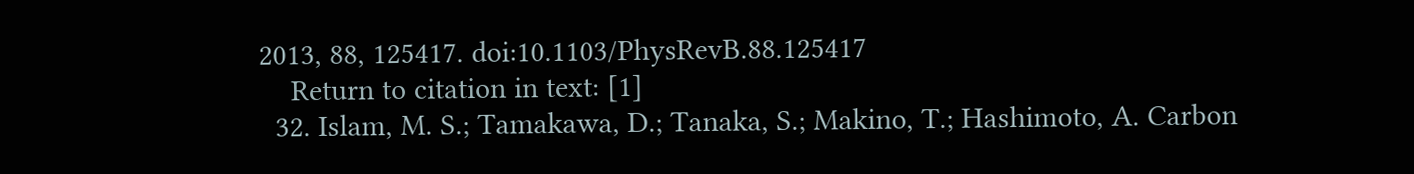2013, 88, 125417. doi:10.1103/PhysRevB.88.125417
    Return to citation in text: [1]
  32. Islam, M. S.; Tamakawa, D.; Tanaka, S.; Makino, T.; Hashimoto, A. Carbon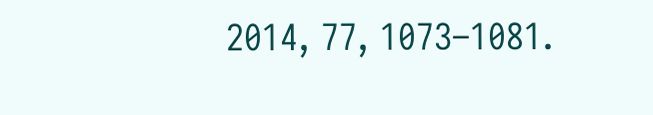2014, 77, 1073–1081.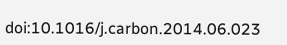doi:10.1016/j.carbon.2014.06.023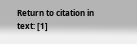Return to citation in text: [1]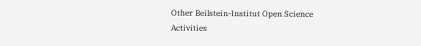Other Beilstein-Institut Open Science Activities